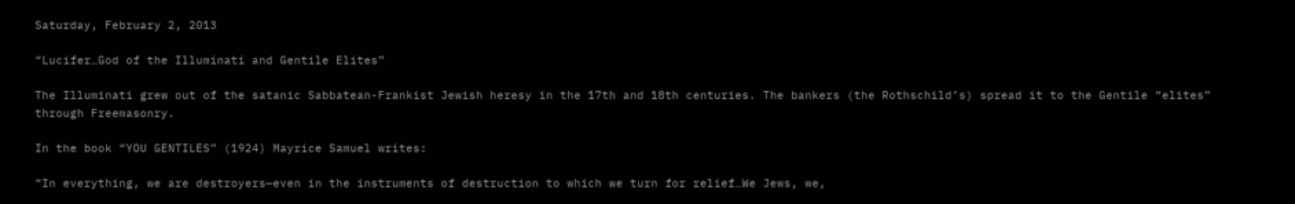Saturday, February 2, 2013

“Lucifer…God of the Illuminati and Gentile Elites”

The Illuminati grew out of the satanic Sabbatean-Frankist Jewish heresy in the 17th and 18th centuries. The bankers (the Rothschild’s) spread it to the Gentile “elites” through Freemasonry.

In the book “YOU GENTILES” (1924) Mayrice Samuel writes:

“In everything, we are destroyers—even in the instruments of destruction to which we turn for relief…We Jews, we,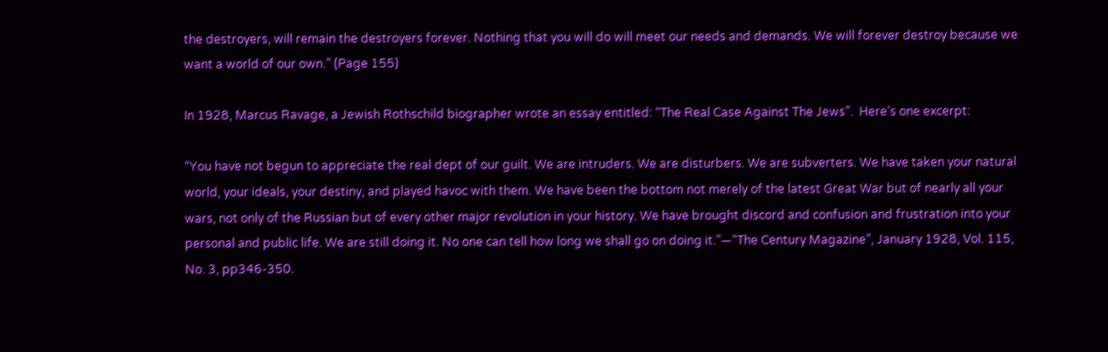the destroyers, will remain the destroyers forever. Nothing that you will do will meet our needs and demands. We will forever destroy because we want a world of our own.” (Page 155)

In 1928, Marcus Ravage, a Jewish Rothschild biographer wrote an essay entitled: “The Real Case Against The Jews”.  Here’s one excerpt:

“You have not begun to appreciate the real dept of our guilt. We are intruders. We are disturbers. We are subverters. We have taken your natural world, your ideals, your destiny, and played havoc with them. We have been the bottom not merely of the latest Great War but of nearly all your wars, not only of the Russian but of every other major revolution in your history. We have brought discord and confusion and frustration into your personal and public life. We are still doing it. No one can tell how long we shall go on doing it.”—“The Century Magazine”, January 1928, Vol. 115, No. 3, pp346-350.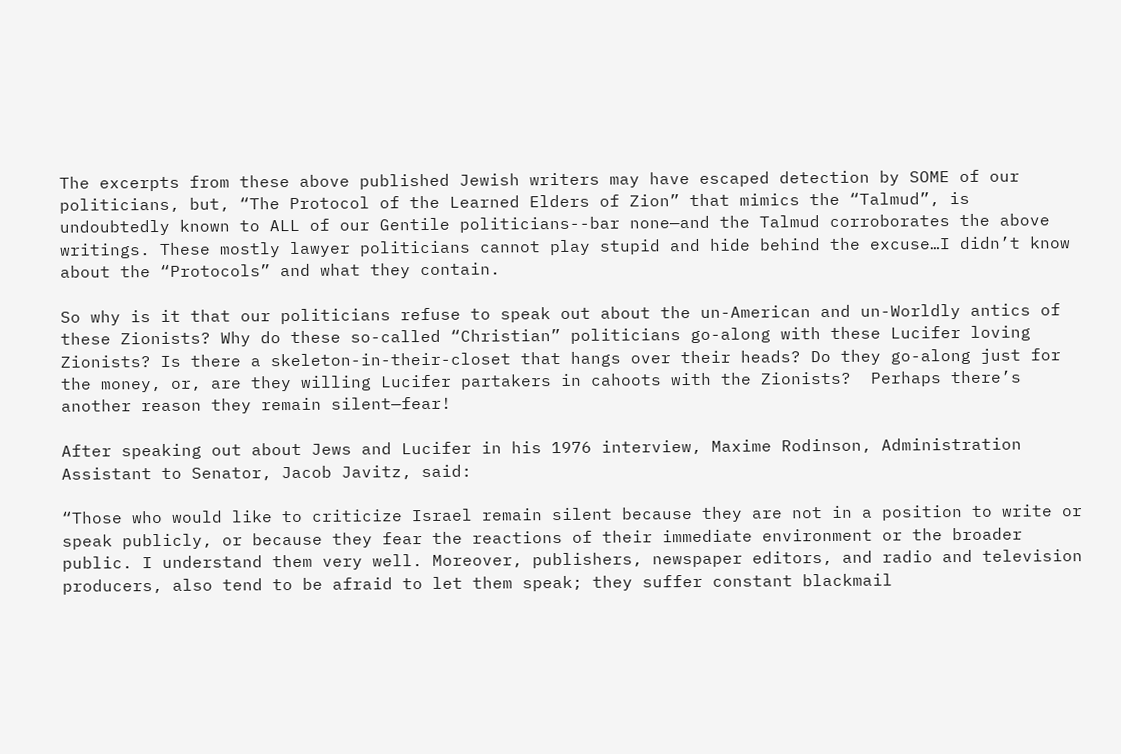The excerpts from these above published Jewish writers may have escaped detection by SOME of our politicians, but, “The Protocol of the Learned Elders of Zion” that mimics the “Talmud”, is undoubtedly known to ALL of our Gentile politicians--bar none—and the Talmud corroborates the above writings. These mostly lawyer politicians cannot play stupid and hide behind the excuse…I didn’t know about the “Protocols” and what they contain.

So why is it that our politicians refuse to speak out about the un-American and un-Worldly antics of these Zionists? Why do these so-called “Christian” politicians go-along with these Lucifer loving Zionists? Is there a skeleton-in-their-closet that hangs over their heads? Do they go-along just for the money, or, are they willing Lucifer partakers in cahoots with the Zionists?  Perhaps there’s another reason they remain silent—fear!

After speaking out about Jews and Lucifer in his 1976 interview, Maxime Rodinson, Administration Assistant to Senator, Jacob Javitz, said:

“Those who would like to criticize Israel remain silent because they are not in a position to write or speak publicly, or because they fear the reactions of their immediate environment or the broader public. I understand them very well. Moreover, publishers, newspaper editors, and radio and television producers, also tend to be afraid to let them speak; they suffer constant blackmail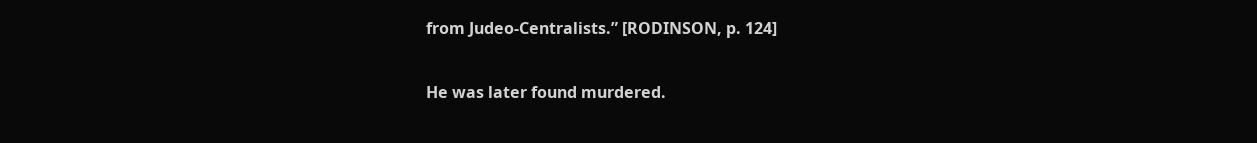from Judeo-Centralists.” [RODINSON, p. 124]

He was later found murdered.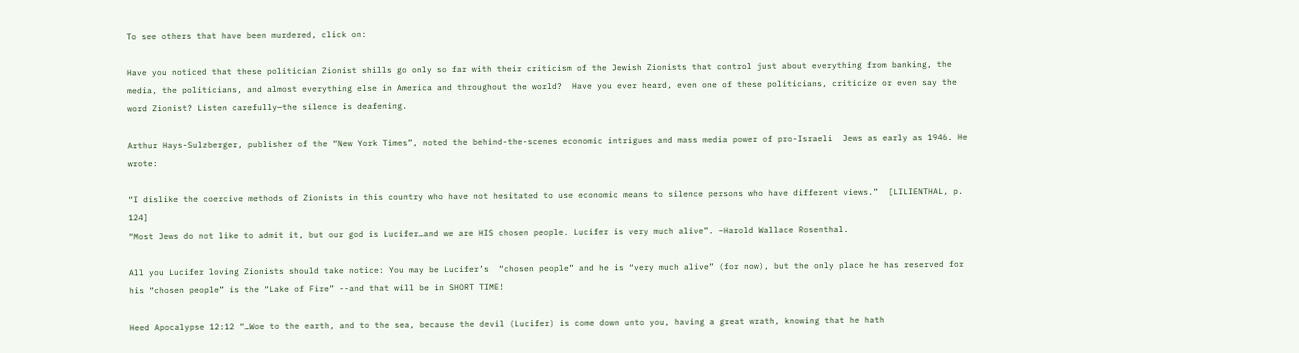To see others that have been murdered, click on:

Have you noticed that these politician Zionist shills go only so far with their criticism of the Jewish Zionists that control just about everything from banking, the media, the politicians, and almost everything else in America and throughout the world?  Have you ever heard, even one of these politicians, criticize or even say the word Zionist? Listen carefully—the silence is deafening.

Arthur Hays-Sulzberger, publisher of the “New York Times”, noted the behind-the-scenes economic intrigues and mass media power of pro-Israeli  Jews as early as 1946. He wrote:

“I dislike the coercive methods of Zionists in this country who have not hesitated to use economic means to silence persons who have different views.”  [LILIENTHAL, p. 124]
“Most Jews do not like to admit it, but our god is Lucifer…and we are HIS chosen people. Lucifer is very much alive”. –Harold Wallace Rosenthal.

All you Lucifer loving Zionists should take notice: You may be Lucifer’s  “chosen people” and he is “very much alive” (for now), but the only place he has reserved for his “chosen people” is the “Lake of Fire” --and that will be in SHORT TIME!

Heed Apocalypse 12:12 “…Woe to the earth, and to the sea, because the devil (Lucifer) is come down unto you, having a great wrath, knowing that he hath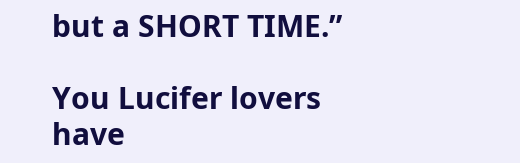but a SHORT TIME.”

You Lucifer lovers have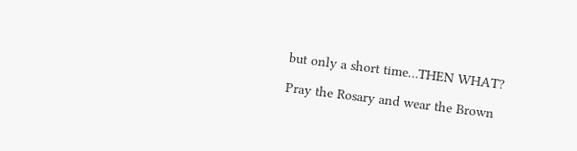but only a short time…THEN WHAT?

Pray the Rosary and wear the Brown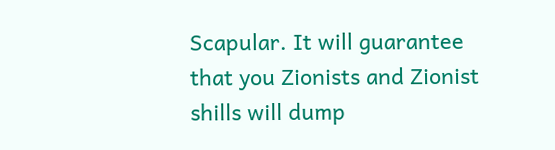Scapular. It will guarantee that you Zionists and Zionist shills will dump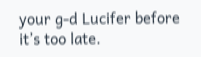your g-d Lucifer before it’s too late.